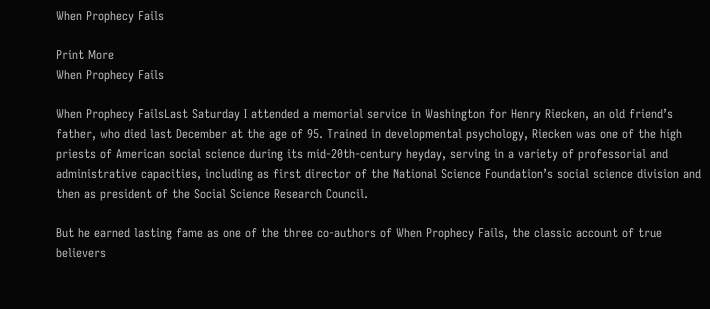When Prophecy Fails

Print More
When Prophecy Fails

When Prophecy FailsLast Saturday I attended a memorial service in Washington for Henry Riecken, an old friend’s father, who died last December at the age of 95. Trained in developmental psychology, Riecken was one of the high priests of American social science during its mid-20th-century heyday, serving in a variety of professorial and administrative capacities, including as first director of the National Science Foundation’s social science division and then as president of the Social Science Research Council.

But he earned lasting fame as one of the three co-authors of When Prophecy Fails, the classic account of true believers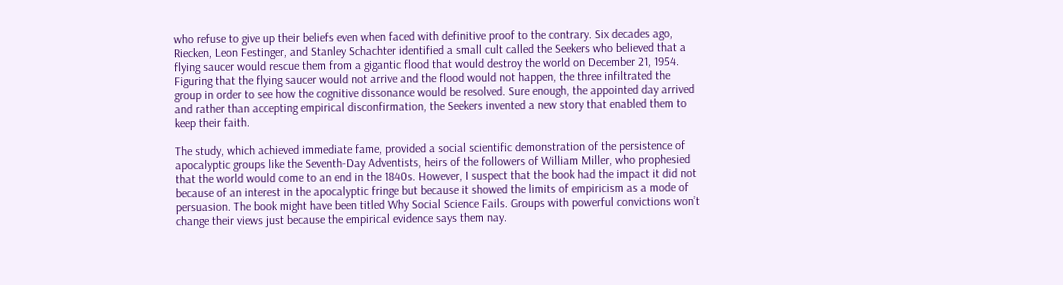who refuse to give up their beliefs even when faced with definitive proof to the contrary. Six decades ago, Riecken, Leon Festinger, and Stanley Schachter identified a small cult called the Seekers who believed that a flying saucer would rescue them from a gigantic flood that would destroy the world on December 21, 1954. Figuring that the flying saucer would not arrive and the flood would not happen, the three infiltrated the group in order to see how the cognitive dissonance would be resolved. Sure enough, the appointed day arrived and rather than accepting empirical disconfirmation, the Seekers invented a new story that enabled them to keep their faith.

The study, which achieved immediate fame, provided a social scientific demonstration of the persistence of apocalyptic groups like the Seventh-Day Adventists, heirs of the followers of William Miller, who prophesied that the world would come to an end in the 1840s. However, I suspect that the book had the impact it did not because of an interest in the apocalyptic fringe but because it showed the limits of empiricism as a mode of persuasion. The book might have been titled Why Social Science Fails. Groups with powerful convictions won’t change their views just because the empirical evidence says them nay.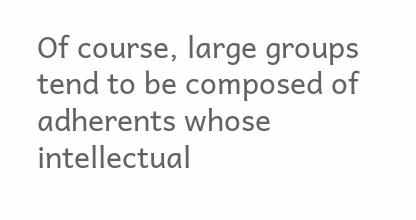Of course, large groups tend to be composed of adherents whose intellectual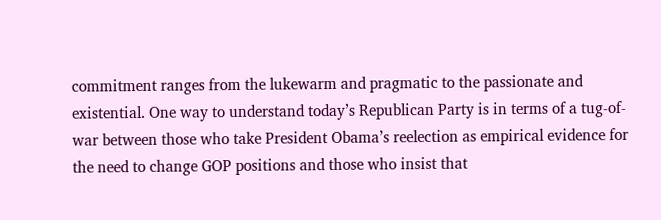commitment ranges from the lukewarm and pragmatic to the passionate and existential. One way to understand today’s Republican Party is in terms of a tug-of-war between those who take President Obama’s reelection as empirical evidence for the need to change GOP positions and those who insist that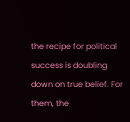the recipe for political success is doubling down on true belief. For them, the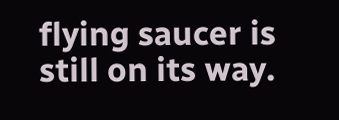flying saucer is still on its way.